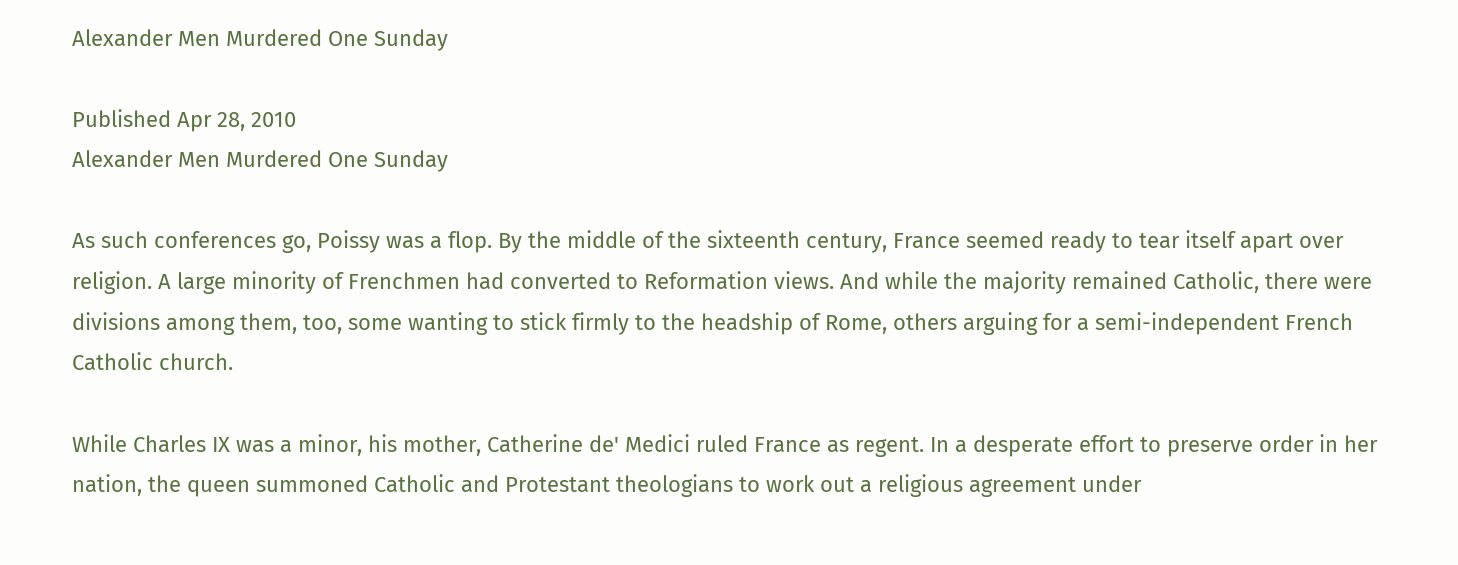Alexander Men Murdered One Sunday

Published Apr 28, 2010
Alexander Men Murdered One Sunday

As such conferences go, Poissy was a flop. By the middle of the sixteenth century, France seemed ready to tear itself apart over religion. A large minority of Frenchmen had converted to Reformation views. And while the majority remained Catholic, there were divisions among them, too, some wanting to stick firmly to the headship of Rome, others arguing for a semi-independent French Catholic church.

While Charles IX was a minor, his mother, Catherine de' Medici ruled France as regent. In a desperate effort to preserve order in her nation, the queen summoned Catholic and Protestant theologians to work out a religious agreement under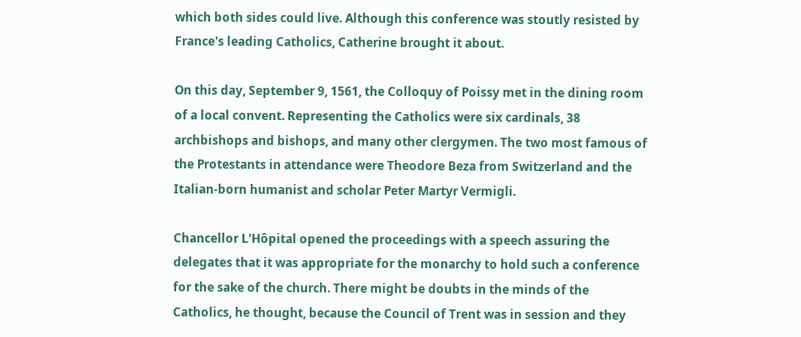which both sides could live. Although this conference was stoutly resisted by France's leading Catholics, Catherine brought it about.

On this day, September 9, 1561, the Colloquy of Poissy met in the dining room of a local convent. Representing the Catholics were six cardinals, 38 archbishops and bishops, and many other clergymen. The two most famous of the Protestants in attendance were Theodore Beza from Switzerland and the Italian-born humanist and scholar Peter Martyr Vermigli.

Chancellor L'Hôpital opened the proceedings with a speech assuring the delegates that it was appropriate for the monarchy to hold such a conference for the sake of the church. There might be doubts in the minds of the Catholics, he thought, because the Council of Trent was in session and they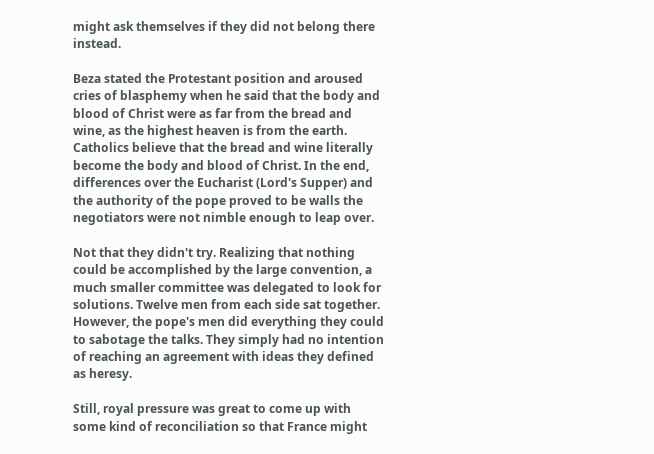might ask themselves if they did not belong there instead.

Beza stated the Protestant position and aroused cries of blasphemy when he said that the body and blood of Christ were as far from the bread and wine, as the highest heaven is from the earth. Catholics believe that the bread and wine literally become the body and blood of Christ. In the end, differences over the Eucharist (Lord's Supper) and the authority of the pope proved to be walls the negotiators were not nimble enough to leap over.

Not that they didn't try. Realizing that nothing could be accomplished by the large convention, a much smaller committee was delegated to look for solutions. Twelve men from each side sat together. However, the pope's men did everything they could to sabotage the talks. They simply had no intention of reaching an agreement with ideas they defined as heresy.

Still, royal pressure was great to come up with some kind of reconciliation so that France might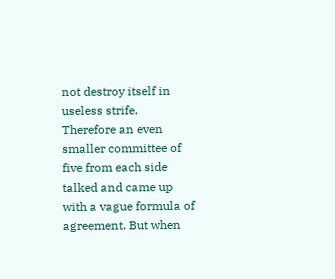not destroy itself in useless strife. Therefore an even smaller committee of five from each side talked and came up with a vague formula of agreement. But when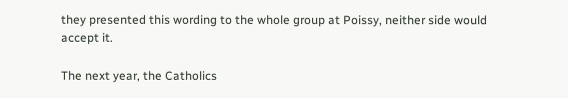they presented this wording to the whole group at Poissy, neither side would accept it.

The next year, the Catholics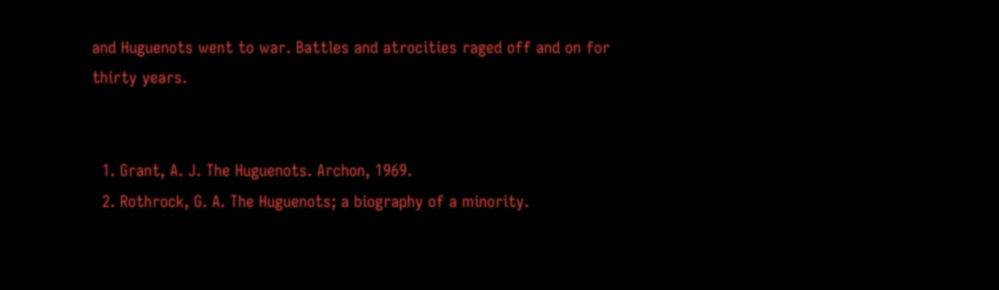and Huguenots went to war. Battles and atrocities raged off and on for thirty years.


  1. Grant, A. J. The Huguenots. Archon, 1969.
  2. Rothrock, G. A. The Huguenots; a biography of a minority.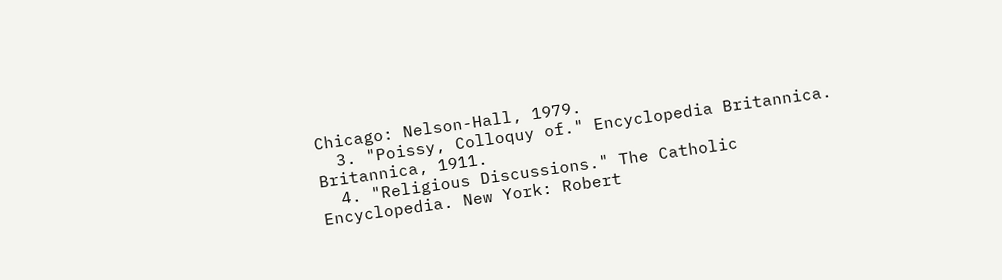Chicago: Nelson-Hall, 1979.
  3. "Poissy, Colloquy of." Encyclopedia Britannica. Britannica, 1911.
  4. "Religious Discussions." The Catholic Encyclopedia. New York: Robert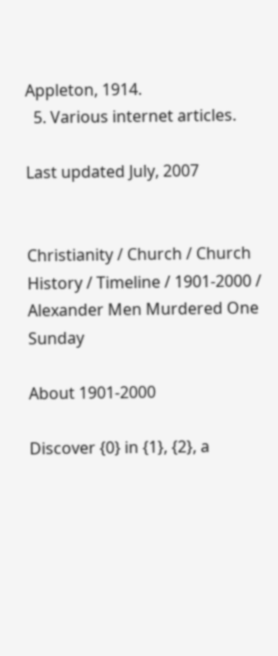Appleton, 1914.
  5. Various internet articles.

Last updated July, 2007


Christianity / Church / Church History / Timeline / 1901-2000 / Alexander Men Murdered One Sunday

About 1901-2000

Discover {0} in {1}, {2}, a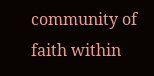community of faith within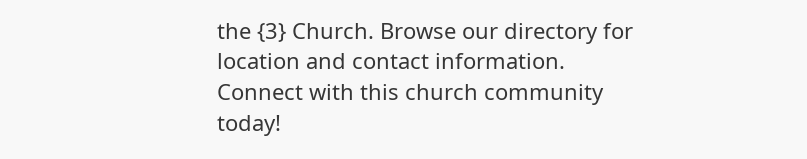the {3} Church. Browse our directory for location and contact information. Connect with this church community today!